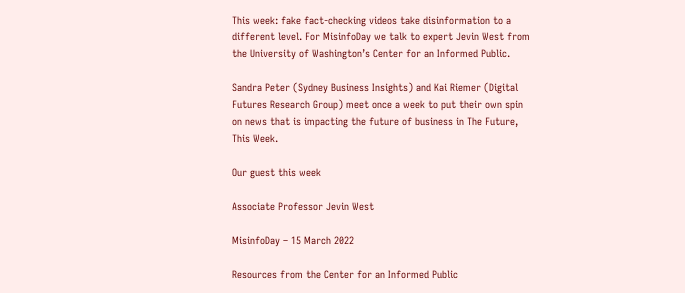This week: fake fact-checking videos take disinformation to a different level. For MisinfoDay we talk to expert Jevin West from the University of Washington’s Center for an Informed Public.

Sandra Peter (Sydney Business Insights) and Kai Riemer (Digital Futures Research Group) meet once a week to put their own spin on news that is impacting the future of business in The Future, This Week.

Our guest this week

Associate Professor Jevin West

MisinfoDay – 15 March 2022

Resources from the Center for an Informed Public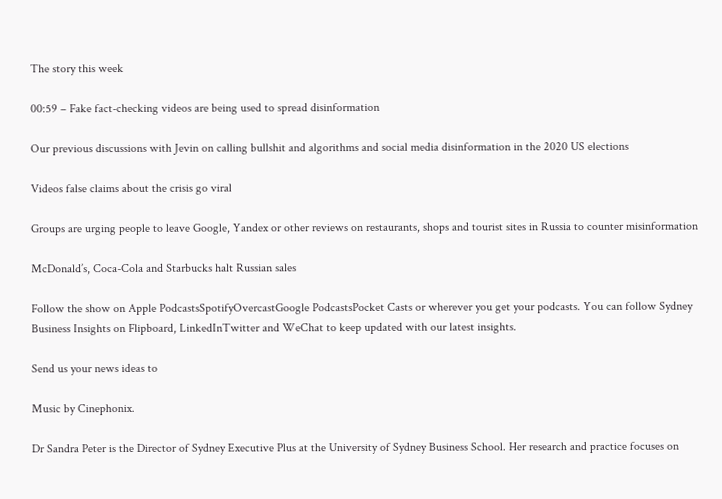The story this week

00:59 – Fake fact-checking videos are being used to spread disinformation

Our previous discussions with Jevin on calling bullshit and algorithms and social media disinformation in the 2020 US elections

Videos false claims about the crisis go viral

Groups are urging people to leave Google, Yandex or other reviews on restaurants, shops and tourist sites in Russia to counter misinformation

McDonald’s, Coca-Cola and Starbucks halt Russian sales

Follow the show on Apple PodcastsSpotifyOvercastGoogle PodcastsPocket Casts or wherever you get your podcasts. You can follow Sydney Business Insights on Flipboard, LinkedInTwitter and WeChat to keep updated with our latest insights.

Send us your news ideas to

Music by Cinephonix.

Dr Sandra Peter is the Director of Sydney Executive Plus at the University of Sydney Business School. Her research and practice focuses on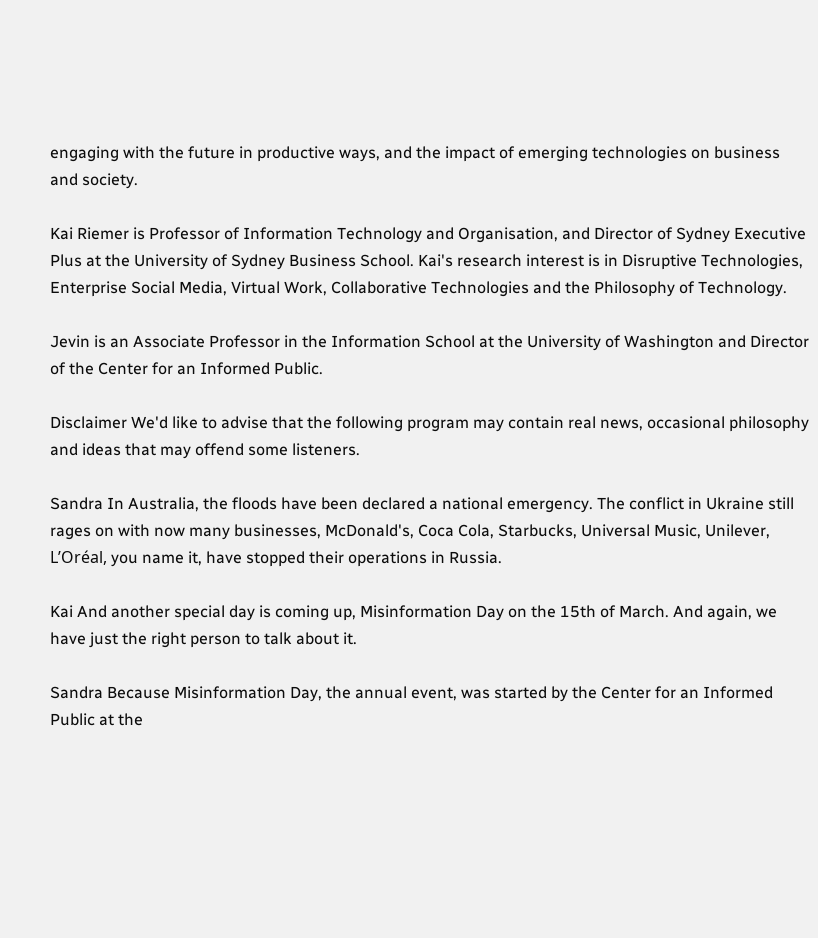engaging with the future in productive ways, and the impact of emerging technologies on business and society.

Kai Riemer is Professor of Information Technology and Organisation, and Director of Sydney Executive Plus at the University of Sydney Business School. Kai's research interest is in Disruptive Technologies, Enterprise Social Media, Virtual Work, Collaborative Technologies and the Philosophy of Technology.

Jevin is an Associate Professor in the Information School at the University of Washington and Director of the Center for an Informed Public.

Disclaimer We'd like to advise that the following program may contain real news, occasional philosophy and ideas that may offend some listeners.

Sandra In Australia, the floods have been declared a national emergency. The conflict in Ukraine still rages on with now many businesses, McDonald's, Coca Cola, Starbucks, Universal Music, Unilever, L’Oréal, you name it, have stopped their operations in Russia.

Kai And another special day is coming up, Misinformation Day on the 15th of March. And again, we have just the right person to talk about it.

Sandra Because Misinformation Day, the annual event, was started by the Center for an Informed Public at the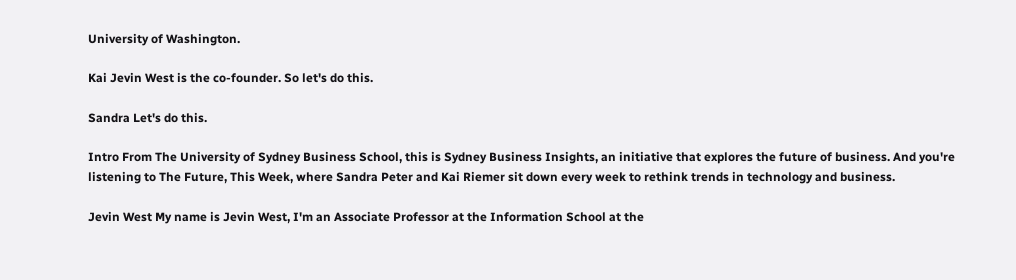University of Washington.

Kai Jevin West is the co-founder. So let's do this.

Sandra Let's do this.

Intro From The University of Sydney Business School, this is Sydney Business Insights, an initiative that explores the future of business. And you're listening to The Future, This Week, where Sandra Peter and Kai Riemer sit down every week to rethink trends in technology and business.

Jevin West My name is Jevin West, I'm an Associate Professor at the Information School at the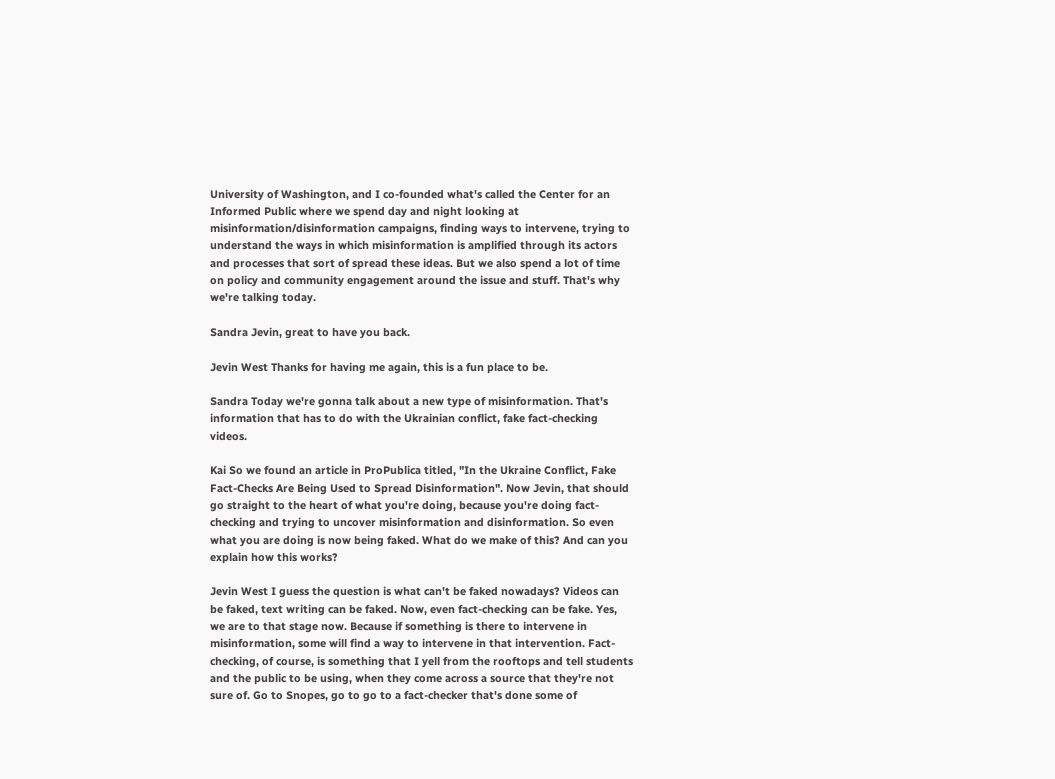University of Washington, and I co-founded what's called the Center for an Informed Public where we spend day and night looking at misinformation/disinformation campaigns, finding ways to intervene, trying to understand the ways in which misinformation is amplified through its actors and processes that sort of spread these ideas. But we also spend a lot of time on policy and community engagement around the issue and stuff. That's why we're talking today.

Sandra Jevin, great to have you back.

Jevin West Thanks for having me again, this is a fun place to be.

Sandra Today we're gonna talk about a new type of misinformation. That's information that has to do with the Ukrainian conflict, fake fact-checking videos.

Kai So we found an article in ProPublica titled, "In the Ukraine Conflict, Fake Fact-Checks Are Being Used to Spread Disinformation". Now Jevin, that should go straight to the heart of what you're doing, because you're doing fact-checking and trying to uncover misinformation and disinformation. So even what you are doing is now being faked. What do we make of this? And can you explain how this works?

Jevin West I guess the question is what can't be faked nowadays? Videos can be faked, text writing can be faked. Now, even fact-checking can be fake. Yes, we are to that stage now. Because if something is there to intervene in misinformation, some will find a way to intervene in that intervention. Fact-checking, of course, is something that I yell from the rooftops and tell students and the public to be using, when they come across a source that they're not sure of. Go to Snopes, go to go to a fact-checker that's done some of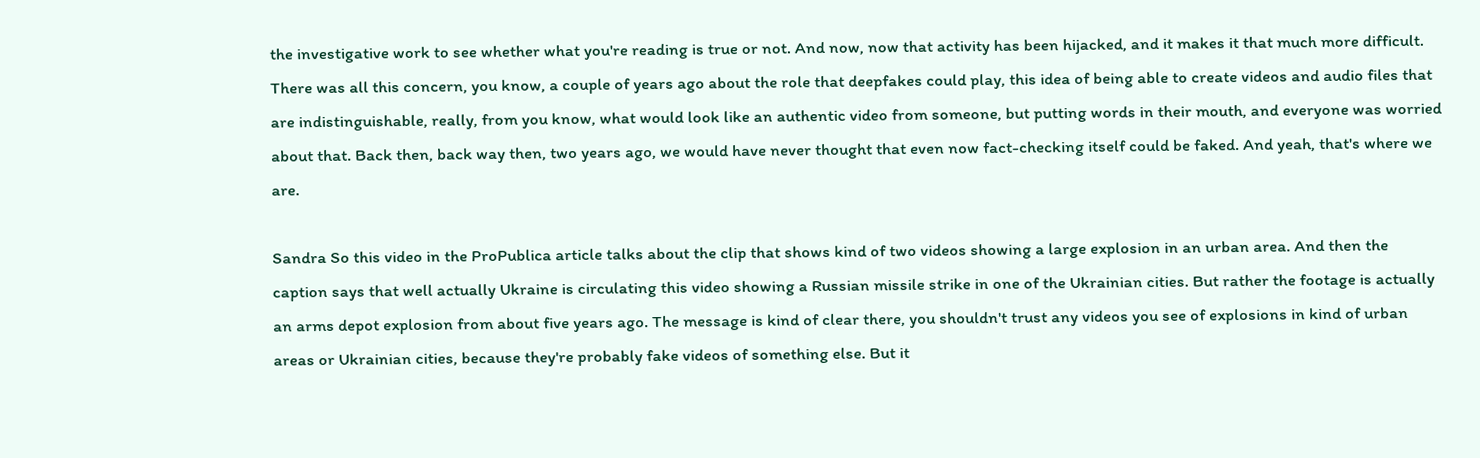the investigative work to see whether what you're reading is true or not. And now, now that activity has been hijacked, and it makes it that much more difficult. There was all this concern, you know, a couple of years ago about the role that deepfakes could play, this idea of being able to create videos and audio files that are indistinguishable, really, from you know, what would look like an authentic video from someone, but putting words in their mouth, and everyone was worried about that. Back then, back way then, two years ago, we would have never thought that even now fact-checking itself could be faked. And yeah, that's where we are.

Sandra So this video in the ProPublica article talks about the clip that shows kind of two videos showing a large explosion in an urban area. And then the caption says that well actually Ukraine is circulating this video showing a Russian missile strike in one of the Ukrainian cities. But rather the footage is actually an arms depot explosion from about five years ago. The message is kind of clear there, you shouldn't trust any videos you see of explosions in kind of urban areas or Ukrainian cities, because they're probably fake videos of something else. But it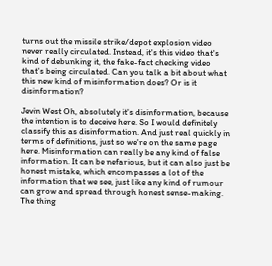turns out the missile strike/depot explosion video never really circulated. Instead, it's this video that's kind of debunking it, the fake-fact checking video that's being circulated. Can you talk a bit about what this new kind of misinformation does? Or is it disinformation?

Jevin West Oh, absolutely it's disinformation, because the intention is to deceive here. So I would definitely classify this as disinformation. And just real quickly in terms of definitions, just so we're on the same page here. Misinformation can really be any kind of false information. It can be nefarious, but it can also just be honest mistake, which encompasses a lot of the information that we see, just like any kind of rumour can grow and spread through honest sense-making. The thing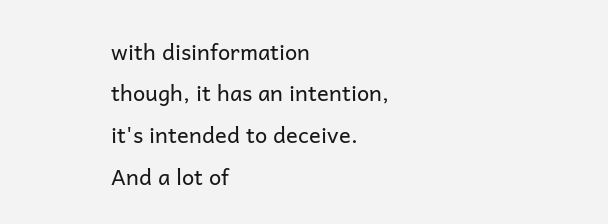with disinformation though, it has an intention, it's intended to deceive. And a lot of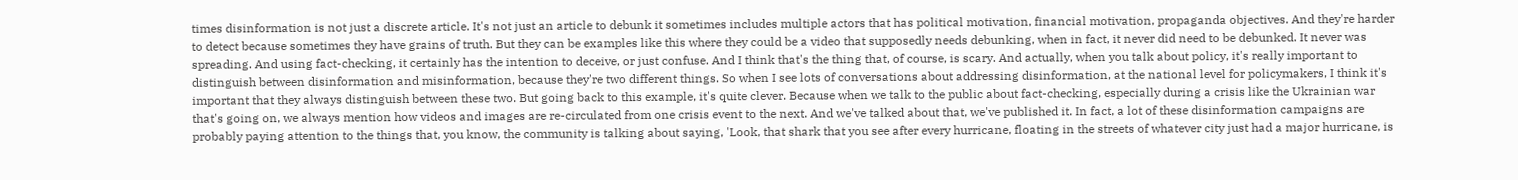times disinformation is not just a discrete article. It's not just an article to debunk it sometimes includes multiple actors that has political motivation, financial motivation, propaganda objectives. And they're harder to detect because sometimes they have grains of truth. But they can be examples like this where they could be a video that supposedly needs debunking, when in fact, it never did need to be debunked. It never was spreading. And using fact-checking, it certainly has the intention to deceive, or just confuse. And I think that's the thing that, of course, is scary. And actually, when you talk about policy, it's really important to distinguish between disinformation and misinformation, because they're two different things. So when I see lots of conversations about addressing disinformation, at the national level for policymakers, I think it's important that they always distinguish between these two. But going back to this example, it's quite clever. Because when we talk to the public about fact-checking, especially during a crisis like the Ukrainian war that's going on, we always mention how videos and images are re-circulated from one crisis event to the next. And we've talked about that, we've published it. In fact, a lot of these disinformation campaigns are probably paying attention to the things that, you know, the community is talking about saying, 'Look, that shark that you see after every hurricane, floating in the streets of whatever city just had a major hurricane, is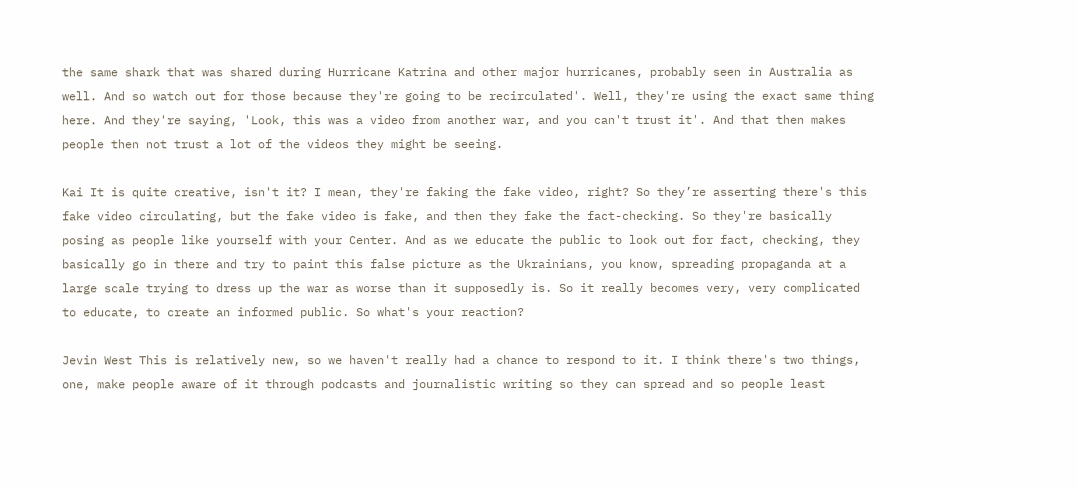the same shark that was shared during Hurricane Katrina and other major hurricanes, probably seen in Australia as well. And so watch out for those because they're going to be recirculated'. Well, they're using the exact same thing here. And they're saying, 'Look, this was a video from another war, and you can't trust it'. And that then makes people then not trust a lot of the videos they might be seeing.

Kai It is quite creative, isn't it? I mean, they're faking the fake video, right? So they’re asserting there's this fake video circulating, but the fake video is fake, and then they fake the fact-checking. So they're basically posing as people like yourself with your Center. And as we educate the public to look out for fact, checking, they basically go in there and try to paint this false picture as the Ukrainians, you know, spreading propaganda at a large scale trying to dress up the war as worse than it supposedly is. So it really becomes very, very complicated to educate, to create an informed public. So what's your reaction?

Jevin West This is relatively new, so we haven't really had a chance to respond to it. I think there's two things, one, make people aware of it through podcasts and journalistic writing so they can spread and so people least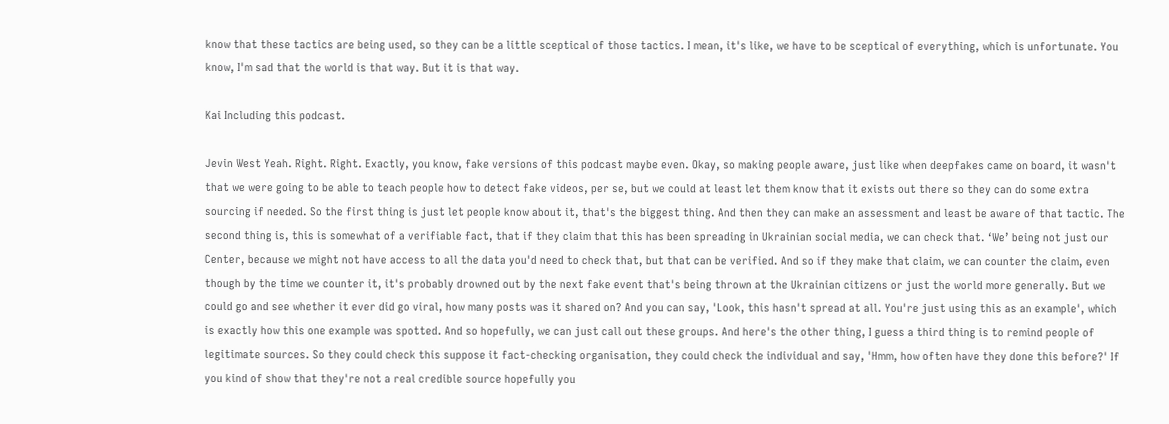know that these tactics are being used, so they can be a little sceptical of those tactics. I mean, it's like, we have to be sceptical of everything, which is unfortunate. You know, I'm sad that the world is that way. But it is that way.

Kai Including this podcast.

Jevin West Yeah. Right. Right. Exactly, you know, fake versions of this podcast maybe even. Okay, so making people aware, just like when deepfakes came on board, it wasn't that we were going to be able to teach people how to detect fake videos, per se, but we could at least let them know that it exists out there so they can do some extra sourcing if needed. So the first thing is just let people know about it, that's the biggest thing. And then they can make an assessment and least be aware of that tactic. The second thing is, this is somewhat of a verifiable fact, that if they claim that this has been spreading in Ukrainian social media, we can check that. ‘We’ being not just our Center, because we might not have access to all the data you'd need to check that, but that can be verified. And so if they make that claim, we can counter the claim, even though by the time we counter it, it's probably drowned out by the next fake event that's being thrown at the Ukrainian citizens or just the world more generally. But we could go and see whether it ever did go viral, how many posts was it shared on? And you can say, 'Look, this hasn't spread at all. You're just using this as an example', which is exactly how this one example was spotted. And so hopefully, we can just call out these groups. And here's the other thing, I guess a third thing is to remind people of legitimate sources. So they could check this suppose it fact-checking organisation, they could check the individual and say, 'Hmm, how often have they done this before?' If you kind of show that they're not a real credible source hopefully you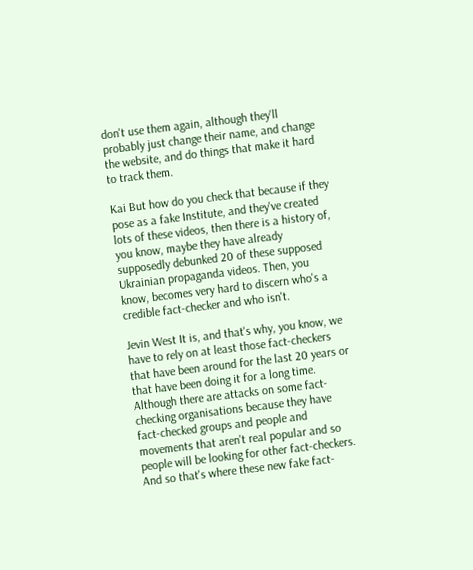don't use them again, although they'll probably just change their name, and change the website, and do things that make it hard to track them.

Kai But how do you check that because if they pose as a fake Institute, and they've created lots of these videos, then there is a history of, you know, maybe they have already supposedly debunked 20 of these supposed Ukrainian propaganda videos. Then, you know, becomes very hard to discern who's a credible fact-checker and who isn't.

Jevin West It is, and that's why, you know, we have to rely on at least those fact-checkers that have been around for the last 20 years or that have been doing it for a long time. Although there are attacks on some fact-checking organisations because they have fact-checked groups and people and movements that aren't real popular and so people will be looking for other fact-checkers. And so that's where these new fake fact-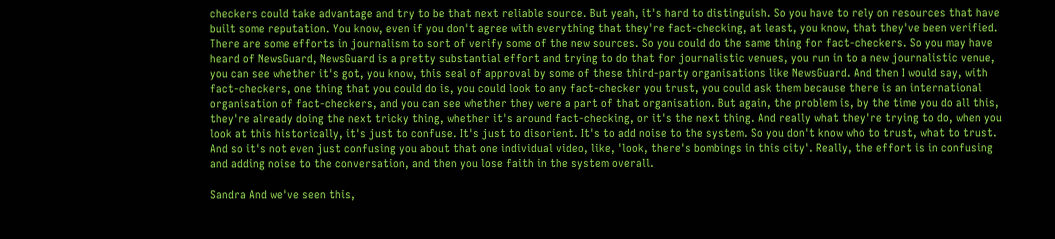checkers could take advantage and try to be that next reliable source. But yeah, it's hard to distinguish. So you have to rely on resources that have built some reputation. You know, even if you don't agree with everything that they're fact-checking, at least, you know, that they've been verified. There are some efforts in journalism to sort of verify some of the new sources. So you could do the same thing for fact-checkers. So you may have heard of NewsGuard, NewsGuard is a pretty substantial effort and trying to do that for journalistic venues, you run in to a new journalistic venue, you can see whether it's got, you know, this seal of approval by some of these third-party organisations like NewsGuard. And then I would say, with fact-checkers, one thing that you could do is, you could look to any fact-checker you trust, you could ask them because there is an international organisation of fact-checkers, and you can see whether they were a part of that organisation. But again, the problem is, by the time you do all this, they're already doing the next tricky thing, whether it's around fact-checking, or it's the next thing. And really what they're trying to do, when you look at this historically, it's just to confuse. It's just to disorient. It's to add noise to the system. So you don't know who to trust, what to trust. And so it's not even just confusing you about that one individual video, like, 'look, there's bombings in this city'. Really, the effort is in confusing and adding noise to the conversation, and then you lose faith in the system overall.

Sandra And we've seen this,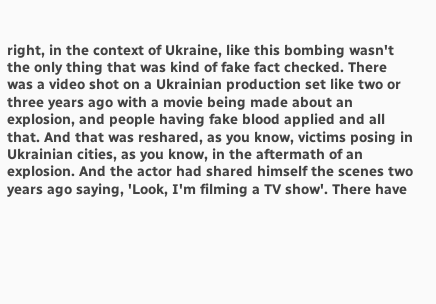right, in the context of Ukraine, like this bombing wasn't the only thing that was kind of fake fact checked. There was a video shot on a Ukrainian production set like two or three years ago with a movie being made about an explosion, and people having fake blood applied and all that. And that was reshared, as you know, victims posing in Ukrainian cities, as you know, in the aftermath of an explosion. And the actor had shared himself the scenes two years ago saying, 'Look, I'm filming a TV show'. There have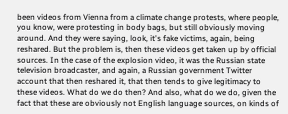been videos from Vienna from a climate change protests, where people, you know, were protesting in body bags, but still obviously moving around. And they were saying, look, it's fake victims, again, being reshared. But the problem is, then these videos get taken up by official sources. In the case of the explosion video, it was the Russian state television broadcaster, and again, a Russian government Twitter account that then reshared it, that then tends to give legitimacy to these videos. What do we do then? And also, what do we do, given the fact that these are obviously not English language sources, on kinds of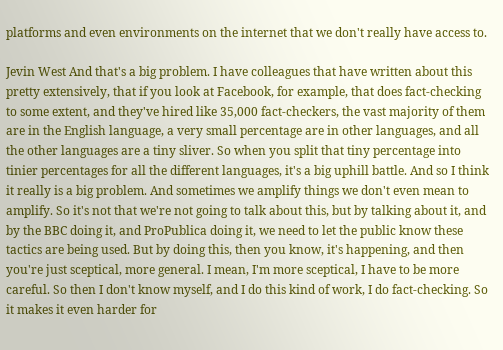platforms and even environments on the internet that we don't really have access to.

Jevin West And that's a big problem. I have colleagues that have written about this pretty extensively, that if you look at Facebook, for example, that does fact-checking to some extent, and they've hired like 35,000 fact-checkers, the vast majority of them are in the English language, a very small percentage are in other languages, and all the other languages are a tiny sliver. So when you split that tiny percentage into tinier percentages for all the different languages, it's a big uphill battle. And so I think it really is a big problem. And sometimes we amplify things we don't even mean to amplify. So it's not that we're not going to talk about this, but by talking about it, and by the BBC doing it, and ProPublica doing it, we need to let the public know these tactics are being used. But by doing this, then you know, it's happening, and then you're just sceptical, more general. I mean, I'm more sceptical, I have to be more careful. So then I don't know myself, and I do this kind of work, I do fact-checking. So it makes it even harder for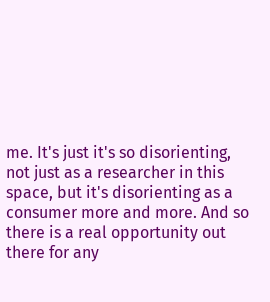me. It's just it's so disorienting, not just as a researcher in this space, but it's disorienting as a consumer more and more. And so there is a real opportunity out there for any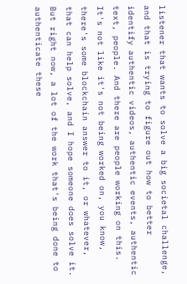listener that wants to solve a big societal challenge, and that is trying to figure out how to better identify authentic videos, authentic events, authentic text, people. And there are people working on this. It's not like it's not being worked on, you know, there's some blockchain answer to it, or whatever, that can help solve, and I hope someone does solve it. But right now, a lot of the work that's being done to authenticate these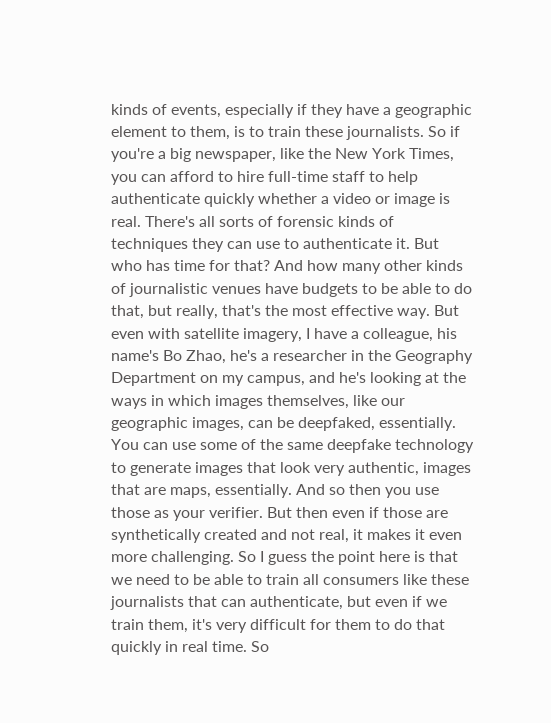kinds of events, especially if they have a geographic element to them, is to train these journalists. So if you're a big newspaper, like the New York Times, you can afford to hire full-time staff to help authenticate quickly whether a video or image is real. There's all sorts of forensic kinds of techniques they can use to authenticate it. But who has time for that? And how many other kinds of journalistic venues have budgets to be able to do that, but really, that's the most effective way. But even with satellite imagery, I have a colleague, his name's Bo Zhao, he's a researcher in the Geography Department on my campus, and he's looking at the ways in which images themselves, like our geographic images, can be deepfaked, essentially. You can use some of the same deepfake technology to generate images that look very authentic, images that are maps, essentially. And so then you use those as your verifier. But then even if those are synthetically created and not real, it makes it even more challenging. So I guess the point here is that we need to be able to train all consumers like these journalists that can authenticate, but even if we train them, it's very difficult for them to do that quickly in real time. So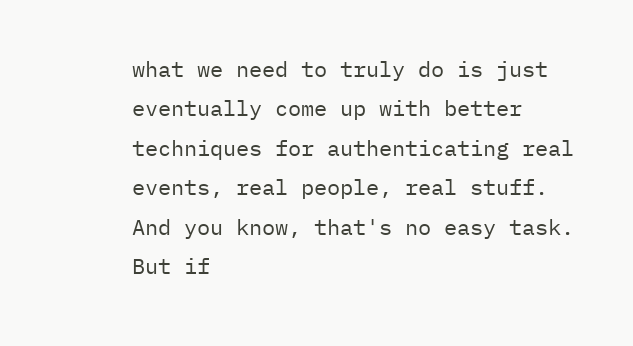what we need to truly do is just eventually come up with better techniques for authenticating real events, real people, real stuff. And you know, that's no easy task. But if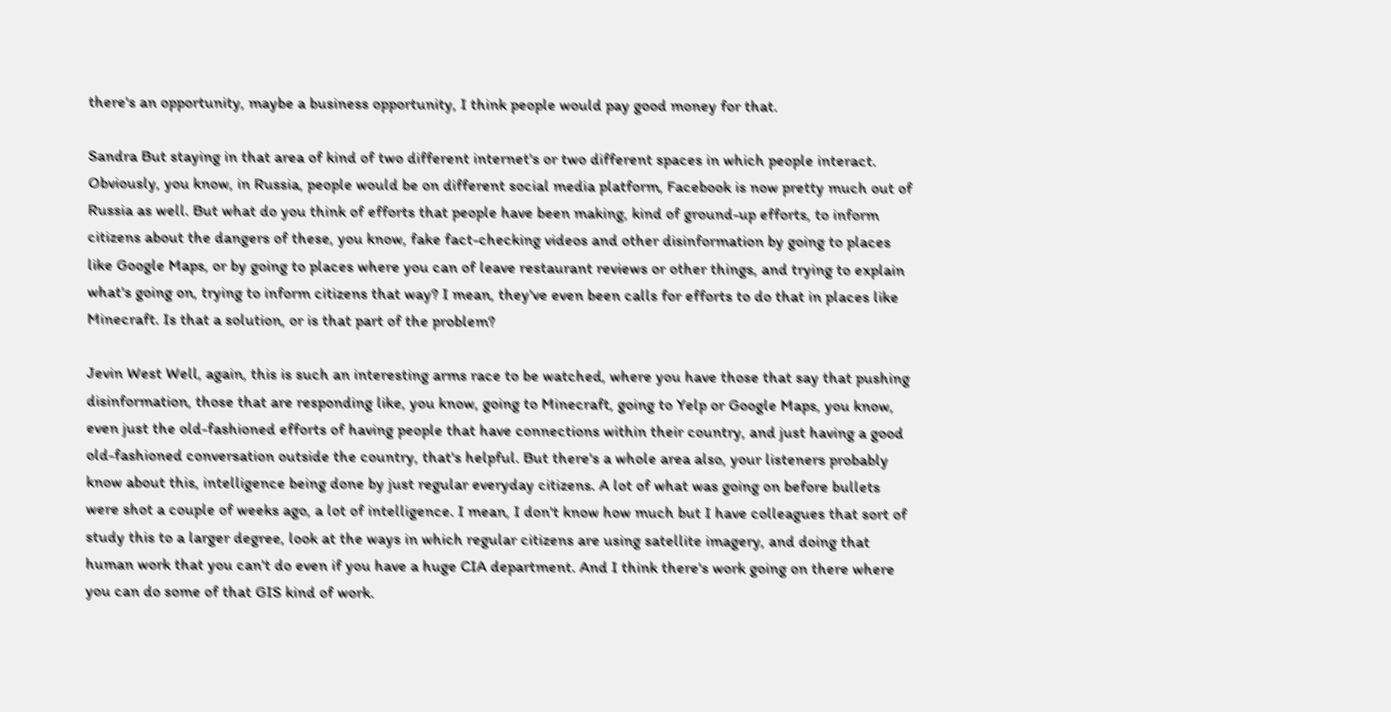there's an opportunity, maybe a business opportunity, I think people would pay good money for that.

Sandra But staying in that area of kind of two different internet's or two different spaces in which people interact. Obviously, you know, in Russia, people would be on different social media platform, Facebook is now pretty much out of Russia as well. But what do you think of efforts that people have been making, kind of ground-up efforts, to inform citizens about the dangers of these, you know, fake fact-checking videos and other disinformation by going to places like Google Maps, or by going to places where you can of leave restaurant reviews or other things, and trying to explain what's going on, trying to inform citizens that way? I mean, they've even been calls for efforts to do that in places like Minecraft. Is that a solution, or is that part of the problem?

Jevin West Well, again, this is such an interesting arms race to be watched, where you have those that say that pushing disinformation, those that are responding like, you know, going to Minecraft, going to Yelp or Google Maps, you know, even just the old-fashioned efforts of having people that have connections within their country, and just having a good old-fashioned conversation outside the country, that's helpful. But there's a whole area also, your listeners probably know about this, intelligence being done by just regular everyday citizens. A lot of what was going on before bullets were shot a couple of weeks ago, a lot of intelligence. I mean, I don't know how much but I have colleagues that sort of study this to a larger degree, look at the ways in which regular citizens are using satellite imagery, and doing that human work that you can't do even if you have a huge CIA department. And I think there's work going on there where you can do some of that GIS kind of work.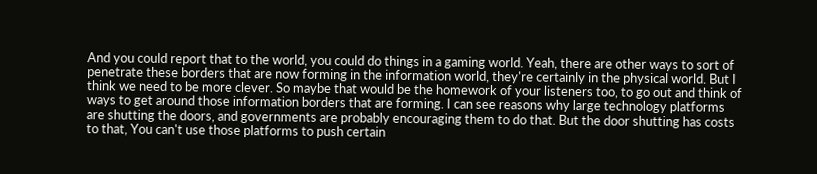And you could report that to the world, you could do things in a gaming world. Yeah, there are other ways to sort of penetrate these borders that are now forming in the information world, they're certainly in the physical world. But I think we need to be more clever. So maybe that would be the homework of your listeners too, to go out and think of ways to get around those information borders that are forming. I can see reasons why large technology platforms are shutting the doors, and governments are probably encouraging them to do that. But the door shutting has costs to that, You can't use those platforms to push certain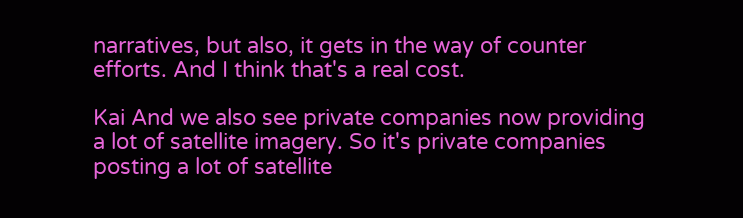narratives, but also, it gets in the way of counter efforts. And I think that's a real cost.

Kai And we also see private companies now providing a lot of satellite imagery. So it's private companies posting a lot of satellite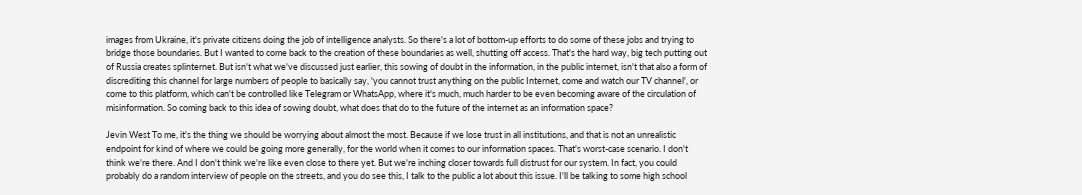images from Ukraine, it's private citizens doing the job of intelligence analysts. So there's a lot of bottom-up efforts to do some of these jobs and trying to bridge those boundaries. But I wanted to come back to the creation of these boundaries as well, shutting off access. That's the hard way, big tech putting out of Russia creates splinternet. But isn't what we've discussed just earlier, this sowing of doubt in the information, in the public internet, isn't that also a form of discrediting this channel for large numbers of people to basically say, 'you cannot trust anything on the public Internet, come and watch our TV channel', or come to this platform, which can't be controlled like Telegram or WhatsApp, where it's much, much harder to be even becoming aware of the circulation of misinformation. So coming back to this idea of sowing doubt, what does that do to the future of the internet as an information space?

Jevin West To me, it's the thing we should be worrying about almost the most. Because if we lose trust in all institutions, and that is not an unrealistic endpoint for kind of where we could be going more generally, for the world when it comes to our information spaces. That's worst-case scenario. I don't think we're there. And I don't think we're like even close to there yet. But we're inching closer towards full distrust for our system. In fact, you could probably do a random interview of people on the streets, and you do see this, I talk to the public a lot about this issue. I'll be talking to some high school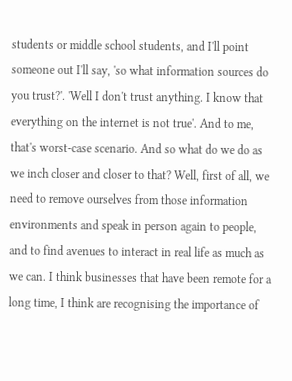students or middle school students, and I'll point someone out I'll say, 'so what information sources do you trust?'. 'Well I don't trust anything. I know that everything on the internet is not true'. And to me, that's worst-case scenario. And so what do we do as we inch closer and closer to that? Well, first of all, we need to remove ourselves from those information environments and speak in person again to people, and to find avenues to interact in real life as much as we can. I think businesses that have been remote for a long time, I think are recognising the importance of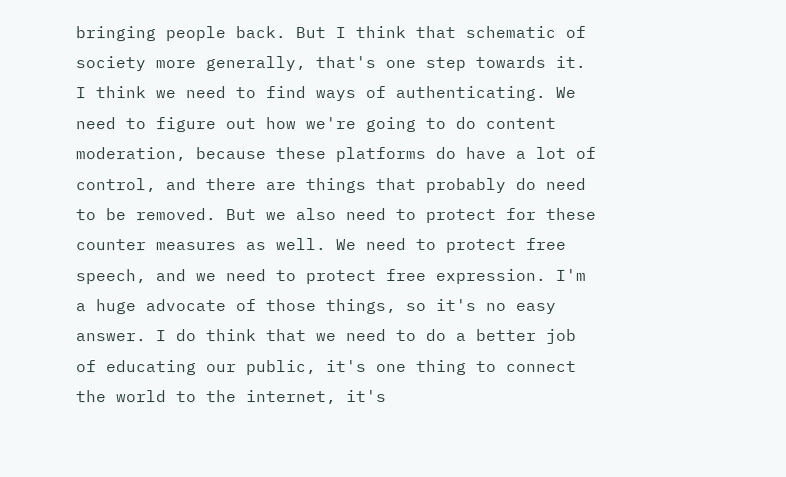bringing people back. But I think that schematic of society more generally, that's one step towards it. I think we need to find ways of authenticating. We need to figure out how we're going to do content moderation, because these platforms do have a lot of control, and there are things that probably do need to be removed. But we also need to protect for these counter measures as well. We need to protect free speech, and we need to protect free expression. I'm a huge advocate of those things, so it's no easy answer. I do think that we need to do a better job of educating our public, it's one thing to connect the world to the internet, it's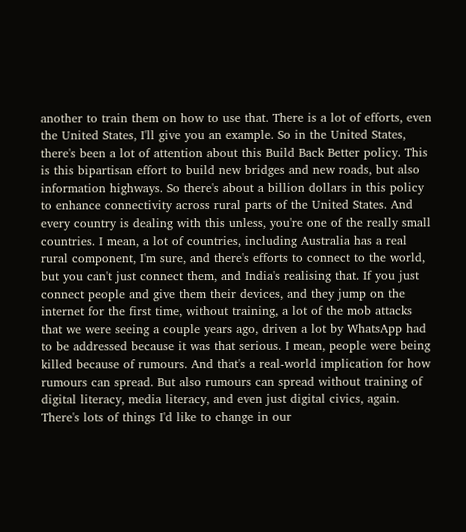another to train them on how to use that. There is a lot of efforts, even the United States, I'll give you an example. So in the United States, there's been a lot of attention about this Build Back Better policy. This is this bipartisan effort to build new bridges and new roads, but also information highways. So there's about a billion dollars in this policy to enhance connectivity across rural parts of the United States. And every country is dealing with this unless, you're one of the really small countries. I mean, a lot of countries, including Australia has a real rural component, I'm sure, and there's efforts to connect to the world, but you can't just connect them, and India's realising that. If you just connect people and give them their devices, and they jump on the internet for the first time, without training, a lot of the mob attacks that we were seeing a couple years ago, driven a lot by WhatsApp had to be addressed because it was that serious. I mean, people were being killed because of rumours. And that's a real-world implication for how rumours can spread. But also rumours can spread without training of digital literacy, media literacy, and even just digital civics, again. There's lots of things I'd like to change in our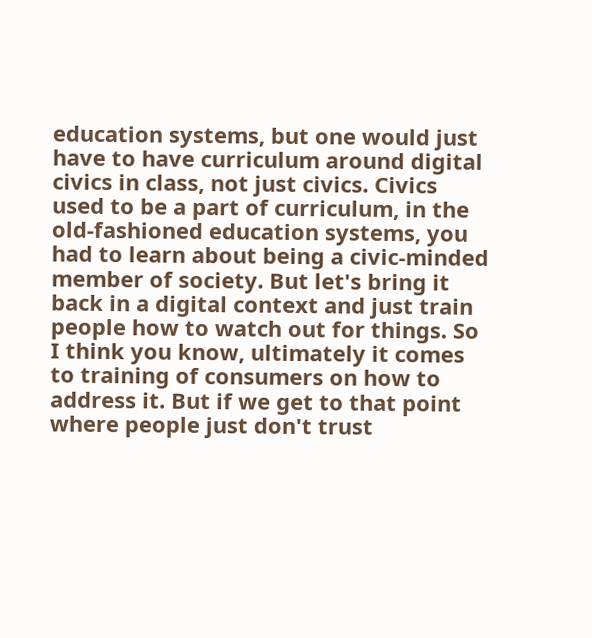education systems, but one would just have to have curriculum around digital civics in class, not just civics. Civics used to be a part of curriculum, in the old-fashioned education systems, you had to learn about being a civic-minded member of society. But let's bring it back in a digital context and just train people how to watch out for things. So I think you know, ultimately it comes to training of consumers on how to address it. But if we get to that point where people just don't trust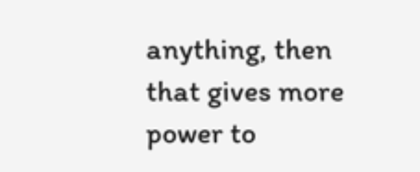anything, then that gives more power to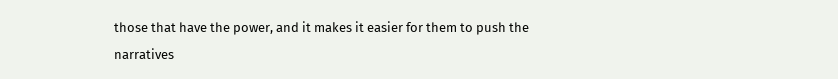those that have the power, and it makes it easier for them to push the narratives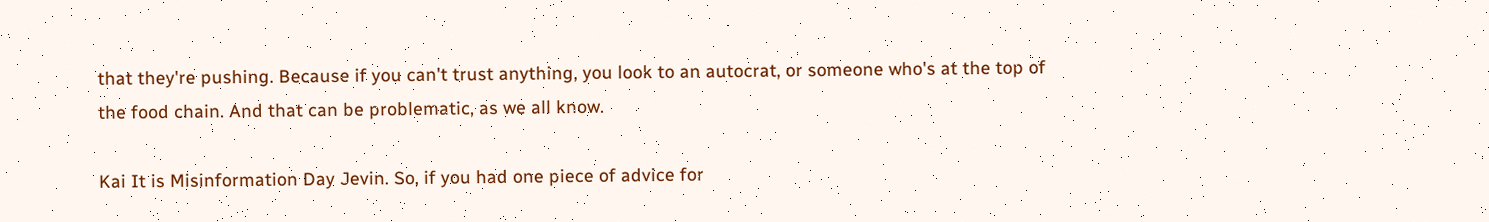that they're pushing. Because if you can't trust anything, you look to an autocrat, or someone who's at the top of the food chain. And that can be problematic, as we all know.

Kai It is Misinformation Day Jevin. So, if you had one piece of advice for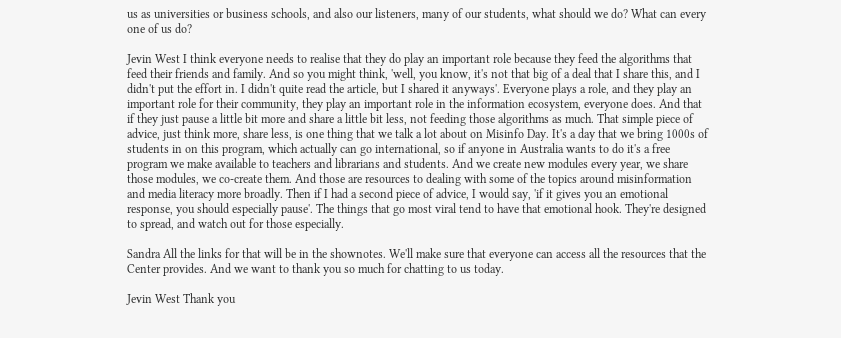us as universities or business schools, and also our listeners, many of our students, what should we do? What can every one of us do?

Jevin West I think everyone needs to realise that they do play an important role because they feed the algorithms that feed their friends and family. And so you might think, 'well, you know, it's not that big of a deal that I share this, and I didn't put the effort in. I didn't quite read the article, but I shared it anyways'. Everyone plays a role, and they play an important role for their community, they play an important role in the information ecosystem, everyone does. And that if they just pause a little bit more and share a little bit less, not feeding those algorithms as much. That simple piece of advice, just think more, share less, is one thing that we talk a lot about on Misinfo Day. It's a day that we bring 1000s of students in on this program, which actually can go international, so if anyone in Australia wants to do it's a free program we make available to teachers and librarians and students. And we create new modules every year, we share those modules, we co-create them. And those are resources to dealing with some of the topics around misinformation and media literacy more broadly. Then if I had a second piece of advice, I would say, 'if it gives you an emotional response, you should especially pause'. The things that go most viral tend to have that emotional hook. They're designed to spread, and watch out for those especially.

Sandra All the links for that will be in the shownotes. We'll make sure that everyone can access all the resources that the Center provides. And we want to thank you so much for chatting to us today.

Jevin West Thank you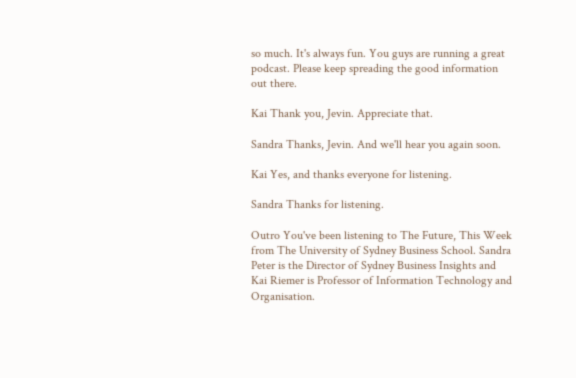so much. It's always fun. You guys are running a great podcast. Please keep spreading the good information out there.

Kai Thank you, Jevin. Appreciate that.

Sandra Thanks, Jevin. And we'll hear you again soon.

Kai Yes, and thanks everyone for listening.

Sandra Thanks for listening.

Outro You've been listening to The Future, This Week from The University of Sydney Business School. Sandra Peter is the Director of Sydney Business Insights and Kai Riemer is Professor of Information Technology and Organisation.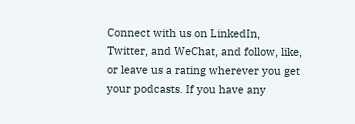Connect with us on LinkedIn, Twitter, and WeChat, and follow, like, or leave us a rating wherever you get your podcasts. If you have any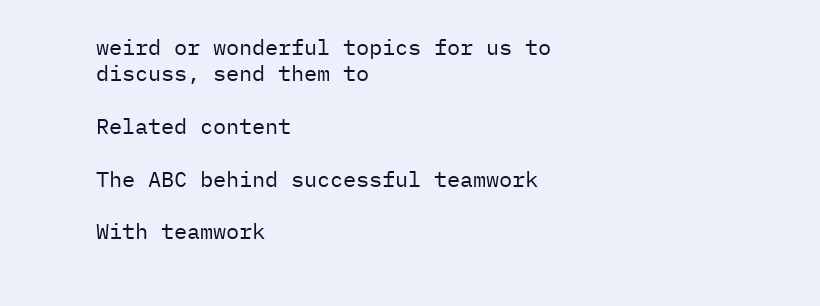weird or wonderful topics for us to discuss, send them to

Related content

The ABC behind successful teamwork

With teamwork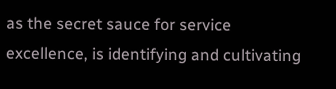as the secret sauce for service excellence, is identifying and cultivating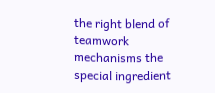the right blend of teamwork mechanisms the special ingredient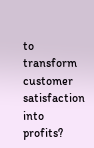to transform customer satisfaction into profits?